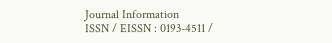Journal Information
ISSN / EISSN : 0193-4511 /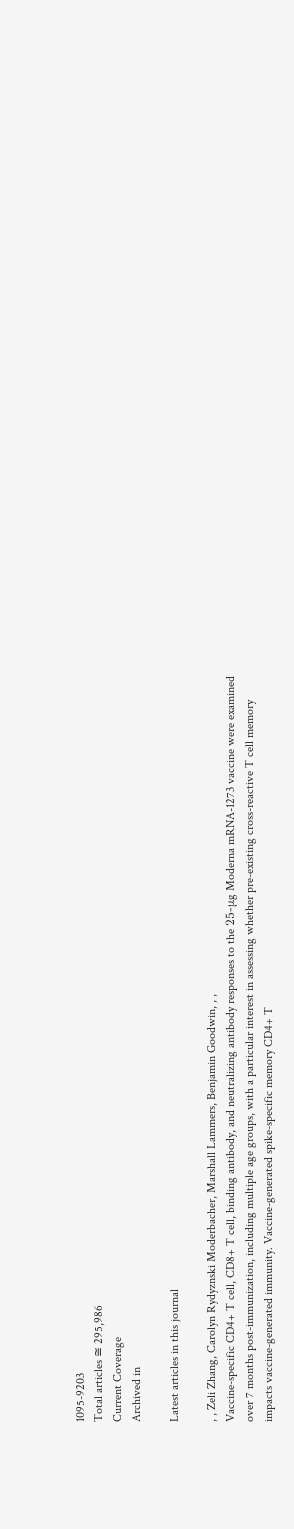1095-9203
Total articles ≅ 295,986
Current Coverage
Archived in

Latest articles in this journal

, , Zeli Zhang, Carolyn Rydyznski Moderbacher, Marshall Lammers, Benjamin Goodwin, , ,
Vaccine-specific CD4+ T cell, CD8+ T cell, binding antibody, and neutralizing antibody responses to the 25-μg Moderna mRNA-1273 vaccine were examined over 7 months post-immunization, including multiple age groups, with a particular interest in assessing whether pre-existing cross-reactive T cell memory impacts vaccine-generated immunity. Vaccine-generated spike-specific memory CD4+ T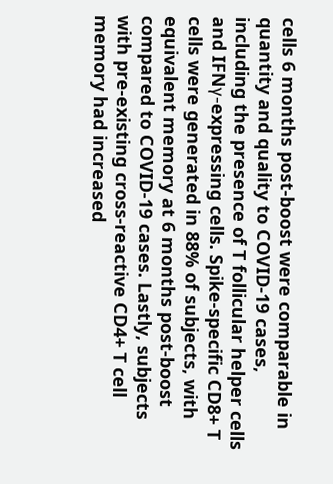cells 6 months post-boost were comparable in quantity and quality to COVID-19 cases, including the presence of T follicular helper cells and IFNγ-expressing cells. Spike-specific CD8+ T cells were generated in 88% of subjects, with equivalent memory at 6 months post-boost compared to COVID-19 cases. Lastly, subjects with pre-existing cross-reactive CD4+ T cell memory had increased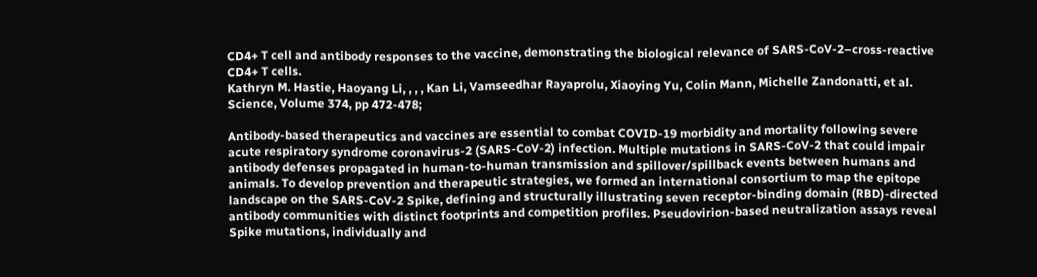CD4+ T cell and antibody responses to the vaccine, demonstrating the biological relevance of SARS-CoV-2–cross-reactive CD4+ T cells.
Kathryn M. Hastie, Haoyang Li, , , , Kan Li, Vamseedhar Rayaprolu, Xiaoying Yu, Colin Mann, Michelle Zandonatti, et al.
Science, Volume 374, pp 472-478;

Antibody-based therapeutics and vaccines are essential to combat COVID-19 morbidity and mortality following severe acute respiratory syndrome coronavirus-2 (SARS-CoV-2) infection. Multiple mutations in SARS-CoV-2 that could impair antibody defenses propagated in human-to-human transmission and spillover/spillback events between humans and animals. To develop prevention and therapeutic strategies, we formed an international consortium to map the epitope landscape on the SARS-CoV-2 Spike, defining and structurally illustrating seven receptor-binding domain (RBD)-directed antibody communities with distinct footprints and competition profiles. Pseudovirion-based neutralization assays reveal Spike mutations, individually and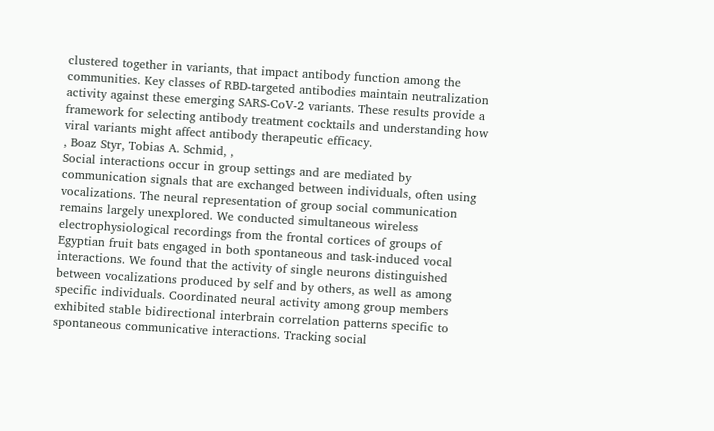clustered together in variants, that impact antibody function among the communities. Key classes of RBD-targeted antibodies maintain neutralization activity against these emerging SARS-CoV-2 variants. These results provide a framework for selecting antibody treatment cocktails and understanding how viral variants might affect antibody therapeutic efficacy.
, Boaz Styr, Tobias A. Schmid, ,
Social interactions occur in group settings and are mediated by communication signals that are exchanged between individuals, often using vocalizations. The neural representation of group social communication remains largely unexplored. We conducted simultaneous wireless electrophysiological recordings from the frontal cortices of groups of Egyptian fruit bats engaged in both spontaneous and task-induced vocal interactions. We found that the activity of single neurons distinguished between vocalizations produced by self and by others, as well as among specific individuals. Coordinated neural activity among group members exhibited stable bidirectional interbrain correlation patterns specific to spontaneous communicative interactions. Tracking social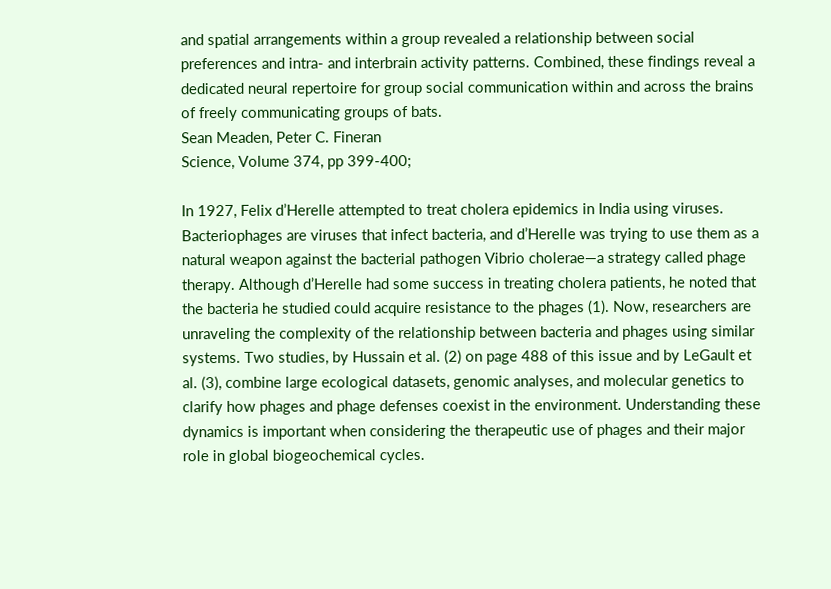and spatial arrangements within a group revealed a relationship between social preferences and intra- and interbrain activity patterns. Combined, these findings reveal a dedicated neural repertoire for group social communication within and across the brains of freely communicating groups of bats.
Sean Meaden, Peter C. Fineran
Science, Volume 374, pp 399-400;

In 1927, Felix d’Herelle attempted to treat cholera epidemics in India using viruses. Bacteriophages are viruses that infect bacteria, and d’Herelle was trying to use them as a natural weapon against the bacterial pathogen Vibrio cholerae—a strategy called phage therapy. Although d’Herelle had some success in treating cholera patients, he noted that the bacteria he studied could acquire resistance to the phages (1). Now, researchers are unraveling the complexity of the relationship between bacteria and phages using similar systems. Two studies, by Hussain et al. (2) on page 488 of this issue and by LeGault et al. (3), combine large ecological datasets, genomic analyses, and molecular genetics to clarify how phages and phage defenses coexist in the environment. Understanding these dynamics is important when considering the therapeutic use of phages and their major role in global biogeochemical cycles.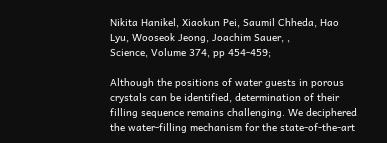Nikita Hanikel, Xiaokun Pei, Saumil Chheda, Hao Lyu, Wooseok Jeong, Joachim Sauer, ,
Science, Volume 374, pp 454-459;

Although the positions of water guests in porous crystals can be identified, determination of their filling sequence remains challenging. We deciphered the water-filling mechanism for the state-of-the-art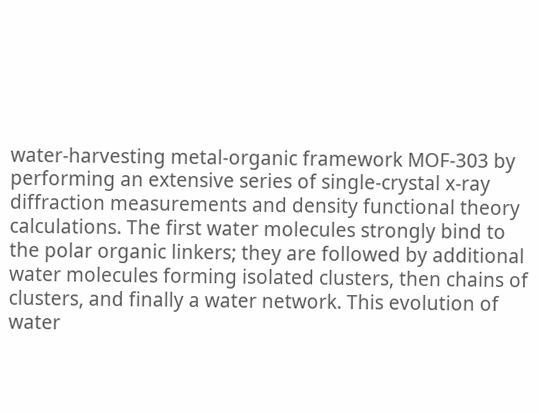water-harvesting metal-organic framework MOF-303 by performing an extensive series of single-crystal x-ray diffraction measurements and density functional theory calculations. The first water molecules strongly bind to the polar organic linkers; they are followed by additional water molecules forming isolated clusters, then chains of clusters, and finally a water network. This evolution of water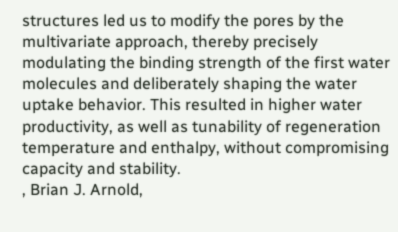structures led us to modify the pores by the multivariate approach, thereby precisely modulating the binding strength of the first water molecules and deliberately shaping the water uptake behavior. This resulted in higher water productivity, as well as tunability of regeneration temperature and enthalpy, without compromising capacity and stability.
, Brian J. Arnold,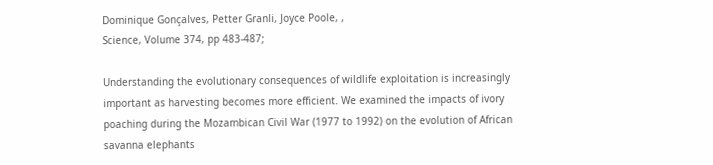Dominique Gonçalves, Petter Granli, Joyce Poole, ,
Science, Volume 374, pp 483-487;

Understanding the evolutionary consequences of wildlife exploitation is increasingly important as harvesting becomes more efficient. We examined the impacts of ivory poaching during the Mozambican Civil War (1977 to 1992) on the evolution of African savanna elephants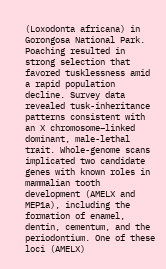(Loxodonta africana) in Gorongosa National Park. Poaching resulted in strong selection that favored tusklessness amid a rapid population decline. Survey data revealed tusk-inheritance patterns consistent with an X chromosome–linked dominant, male-lethal trait. Whole-genome scans implicated two candidate genes with known roles in mammalian tooth development (AMELX and MEP1a), including the formation of enamel, dentin, cementum, and the periodontium. One of these loci (AMELX)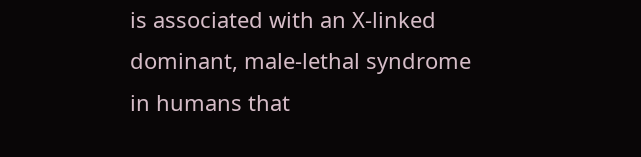is associated with an X-linked dominant, male-lethal syndrome in humans that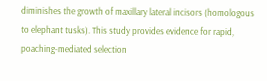diminishes the growth of maxillary lateral incisors (homologous to elephant tusks). This study provides evidence for rapid, poaching-mediated selection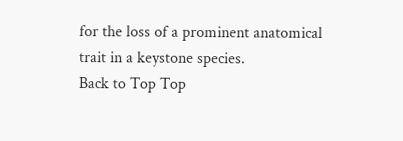for the loss of a prominent anatomical trait in a keystone species.
Back to Top Top